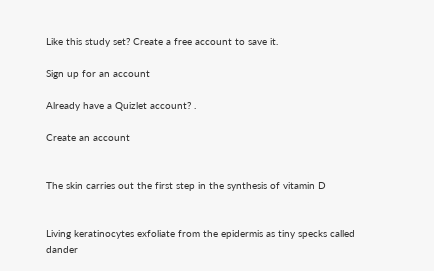Like this study set? Create a free account to save it.

Sign up for an account

Already have a Quizlet account? .

Create an account


The skin carries out the first step in the synthesis of vitamin D


Living keratinocytes exfoliate from the epidermis as tiny specks called dander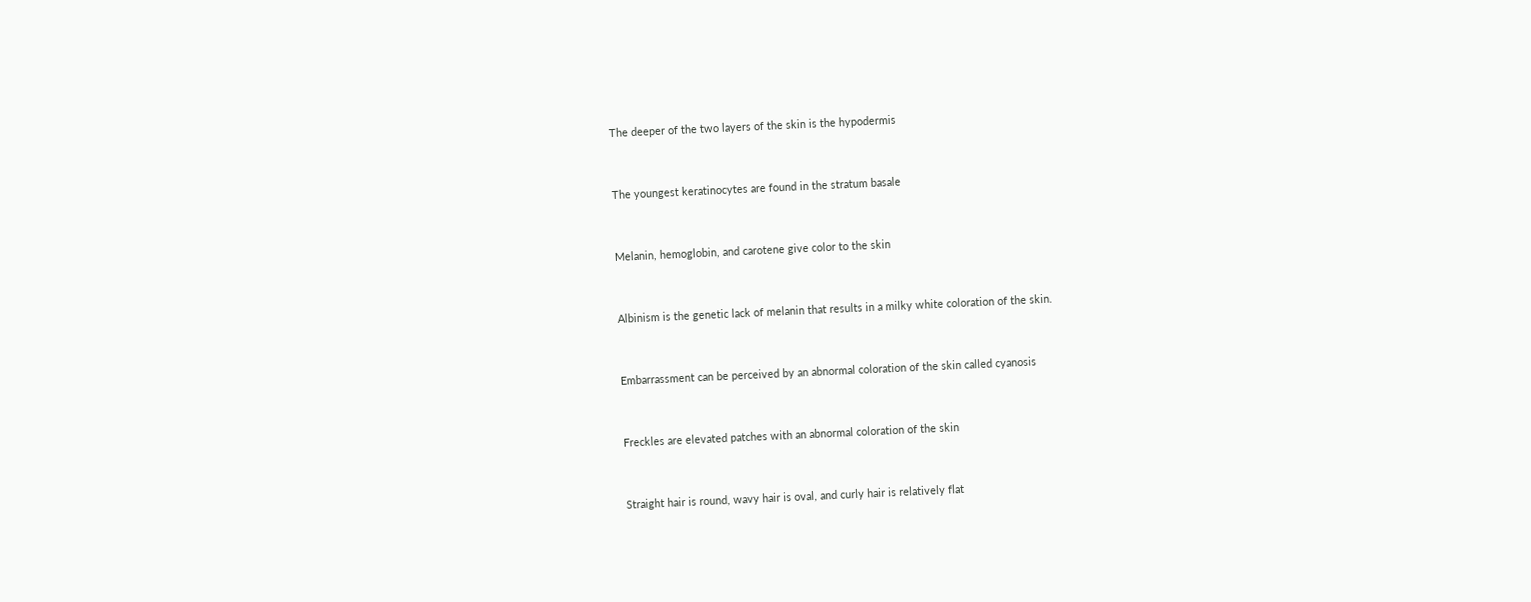The deeper of the two layers of the skin is the hypodermis


The youngest keratinocytes are found in the stratum basale


Melanin, hemoglobin, and carotene give color to the skin


Albinism is the genetic lack of melanin that results in a milky white coloration of the skin.


Embarrassment can be perceived by an abnormal coloration of the skin called cyanosis


Freckles are elevated patches with an abnormal coloration of the skin


Straight hair is round, wavy hair is oval, and curly hair is relatively flat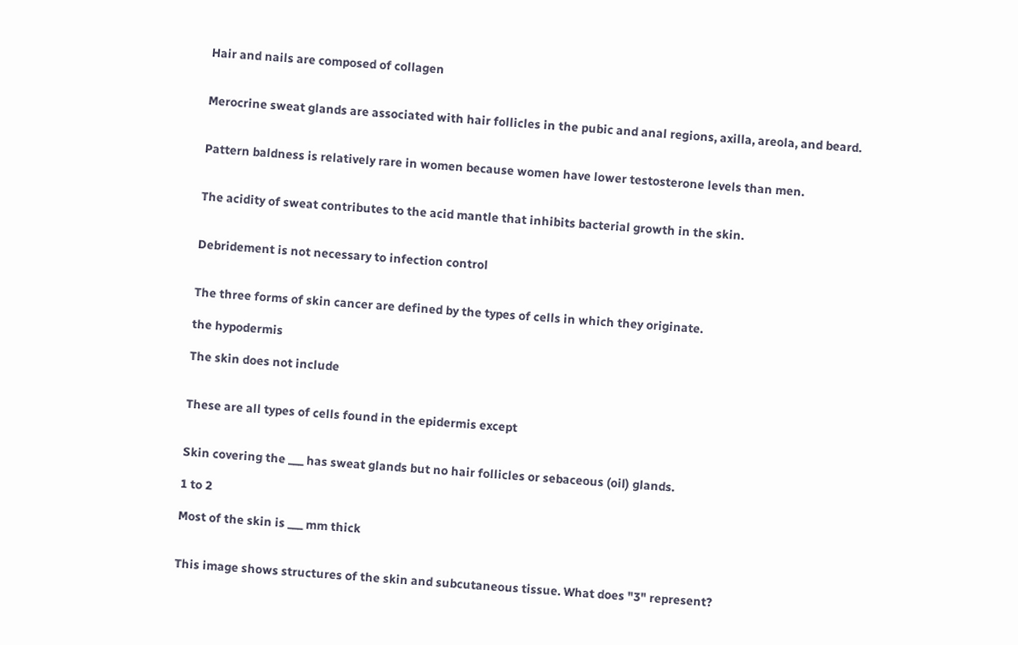Hair and nails are composed of collagen


Merocrine sweat glands are associated with hair follicles in the pubic and anal regions, axilla, areola, and beard.


Pattern baldness is relatively rare in women because women have lower testosterone levels than men.


The acidity of sweat contributes to the acid mantle that inhibits bacterial growth in the skin.


Debridement is not necessary to infection control


The three forms of skin cancer are defined by the types of cells in which they originate.

the hypodermis

The skin does not include


These are all types of cells found in the epidermis except


Skin covering the ___ has sweat glands but no hair follicles or sebaceous (oil) glands.

1 to 2

Most of the skin is ___ mm thick


This image shows structures of the skin and subcutaneous tissue. What does "3" represent?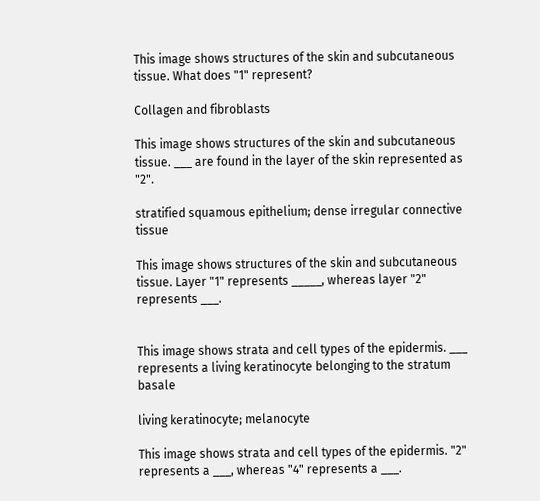This image shows structures of the skin and subcutaneous tissue. What does "1" represent?

Collagen and fibroblasts

This image shows structures of the skin and subcutaneous tissue. ___ are found in the layer of the skin represented as "2".

stratified squamous epithelium; dense irregular connective tissue

This image shows structures of the skin and subcutaneous tissue. Layer "1" represents _____, whereas layer "2" represents ___.


This image shows strata and cell types of the epidermis. ___ represents a living keratinocyte belonging to the stratum basale

living keratinocyte; melanocyte

This image shows strata and cell types of the epidermis. "2" represents a ___, whereas "4" represents a ___.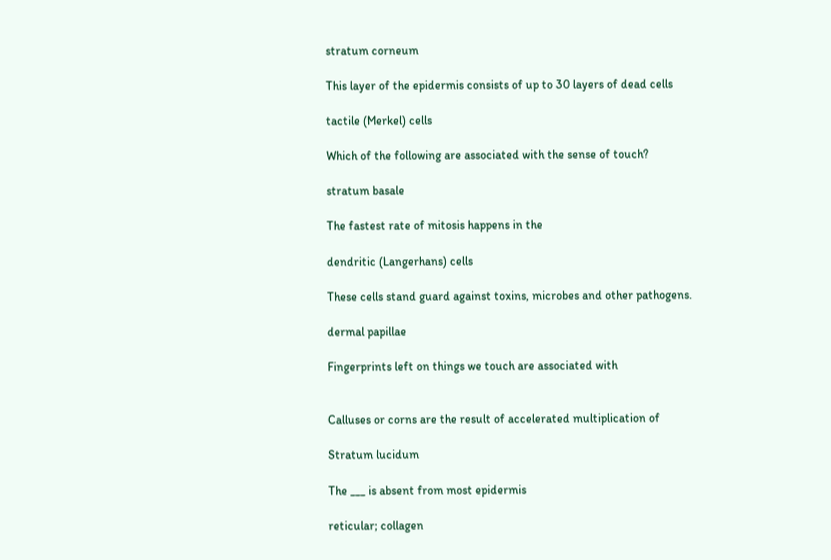stratum corneum

This layer of the epidermis consists of up to 30 layers of dead cells

tactile (Merkel) cells

Which of the following are associated with the sense of touch?

stratum basale

The fastest rate of mitosis happens in the

dendritic (Langerhans) cells

These cells stand guard against toxins, microbes and other pathogens.

dermal papillae

Fingerprints left on things we touch are associated with


Calluses or corns are the result of accelerated multiplication of

Stratum lucidum

The ___ is absent from most epidermis

reticular; collagen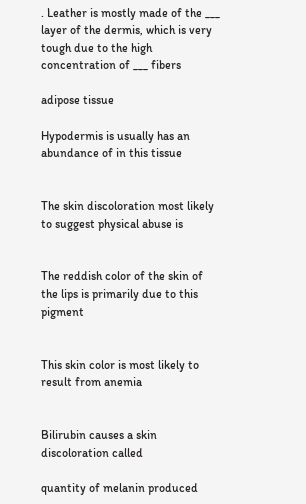. Leather is mostly made of the ___ layer of the dermis, which is very tough due to the high concentration of ___ fibers

adipose tissue

Hypodermis is usually has an abundance of in this tissue


The skin discoloration most likely to suggest physical abuse is


The reddish color of the skin of the lips is primarily due to this pigment


This skin color is most likely to result from anemia


Bilirubin causes a skin discoloration called

quantity of melanin produced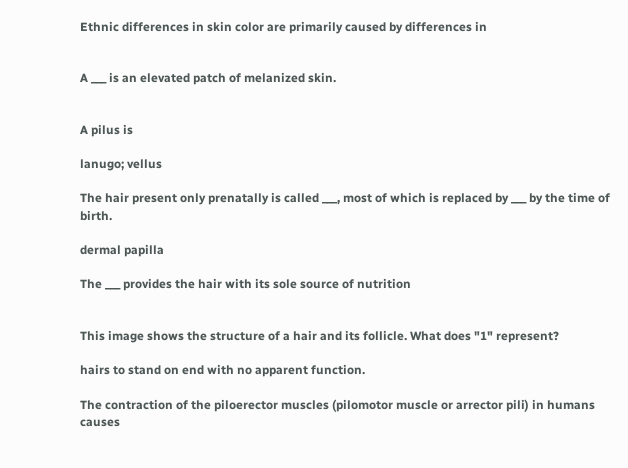Ethnic differences in skin color are primarily caused by differences in


A ___ is an elevated patch of melanized skin.


A pilus is

lanugo; vellus

The hair present only prenatally is called ___, most of which is replaced by ___ by the time of birth.

dermal papilla

The ___ provides the hair with its sole source of nutrition


This image shows the structure of a hair and its follicle. What does "1" represent?

hairs to stand on end with no apparent function.

The contraction of the piloerector muscles (pilomotor muscle or arrector pili) in humans causes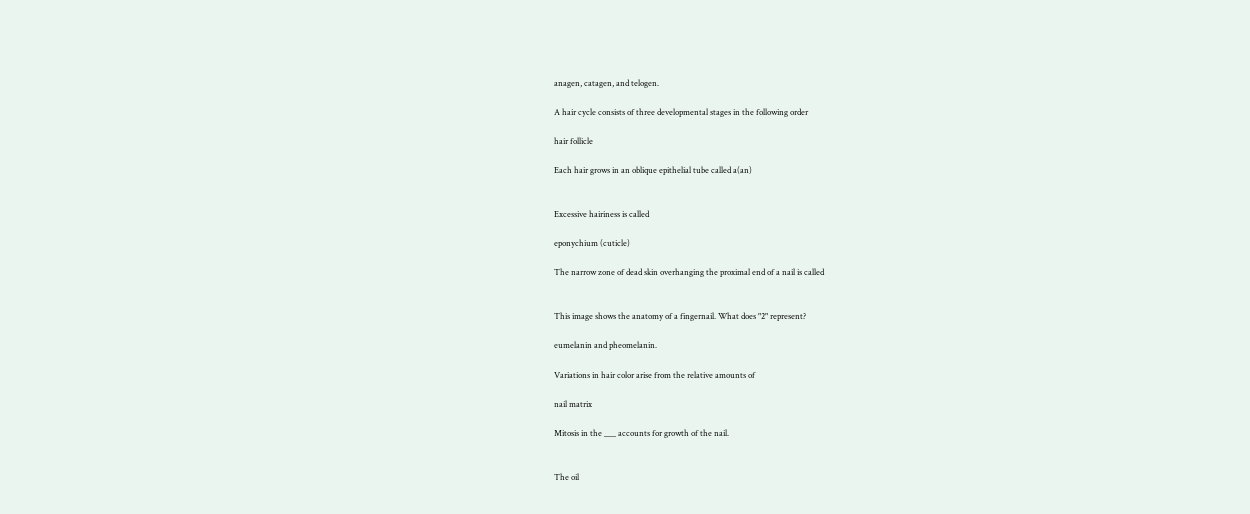anagen, catagen, and telogen.

A hair cycle consists of three developmental stages in the following order

hair follicle

Each hair grows in an oblique epithelial tube called a(an)


Excessive hairiness is called

eponychium (cuticle)

The narrow zone of dead skin overhanging the proximal end of a nail is called


This image shows the anatomy of a fingernail. What does "2" represent?

eumelanin and pheomelanin.

Variations in hair color arise from the relative amounts of

nail matrix

Mitosis in the ___ accounts for growth of the nail.


The oil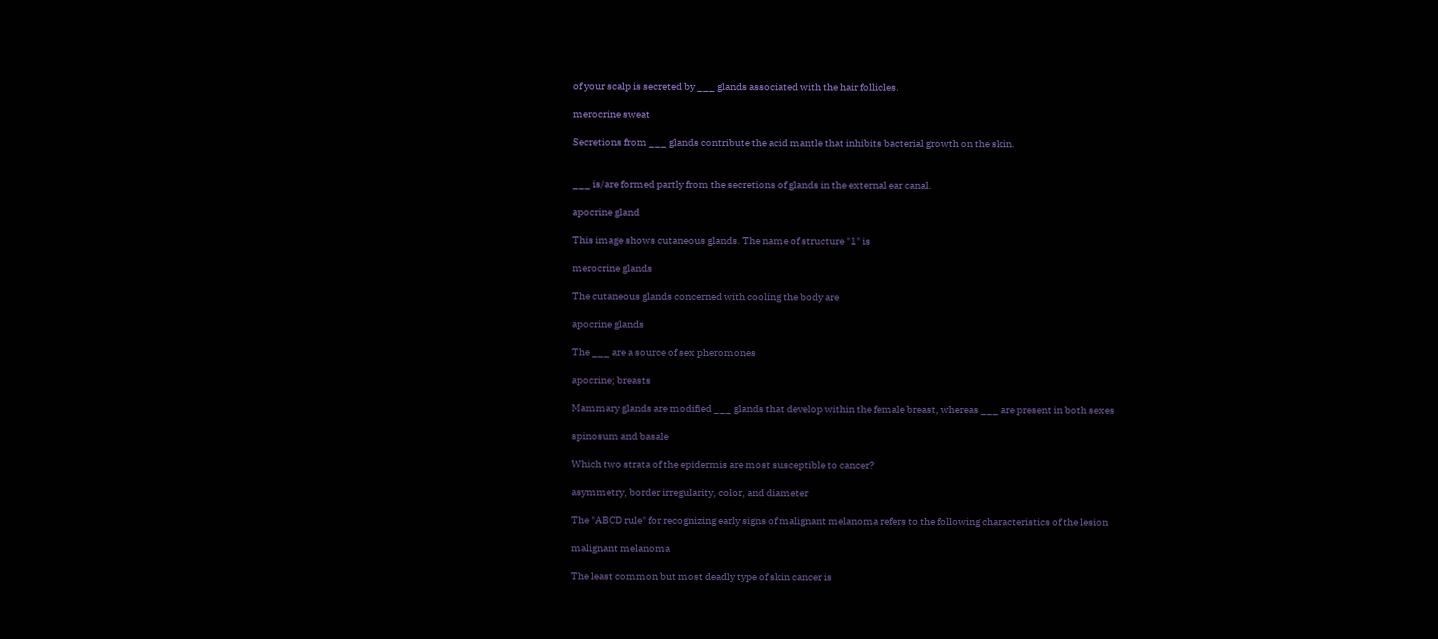of your scalp is secreted by ___ glands associated with the hair follicles.

merocrine sweat

Secretions from ___ glands contribute the acid mantle that inhibits bacterial growth on the skin.


___ is/are formed partly from the secretions of glands in the external ear canal.

apocrine gland

This image shows cutaneous glands. The name of structure "1" is

merocrine glands

The cutaneous glands concerned with cooling the body are

apocrine glands

The ___ are a source of sex pheromones

apocrine; breasts

Mammary glands are modified ___ glands that develop within the female breast, whereas ___ are present in both sexes

spinosum and basale

Which two strata of the epidermis are most susceptible to cancer?

asymmetry, border irregularity, color, and diameter

The "ABCD rule" for recognizing early signs of malignant melanoma refers to the following characteristics of the lesion

malignant melanoma

The least common but most deadly type of skin cancer is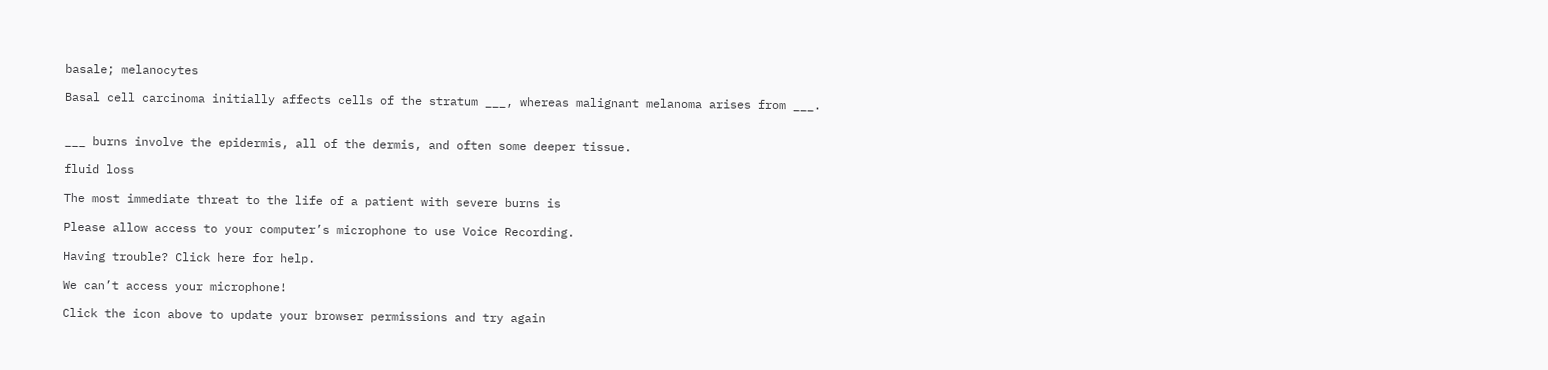basale; melanocytes

Basal cell carcinoma initially affects cells of the stratum ___, whereas malignant melanoma arises from ___.


___ burns involve the epidermis, all of the dermis, and often some deeper tissue.

fluid loss

The most immediate threat to the life of a patient with severe burns is

Please allow access to your computer’s microphone to use Voice Recording.

Having trouble? Click here for help.

We can’t access your microphone!

Click the icon above to update your browser permissions and try again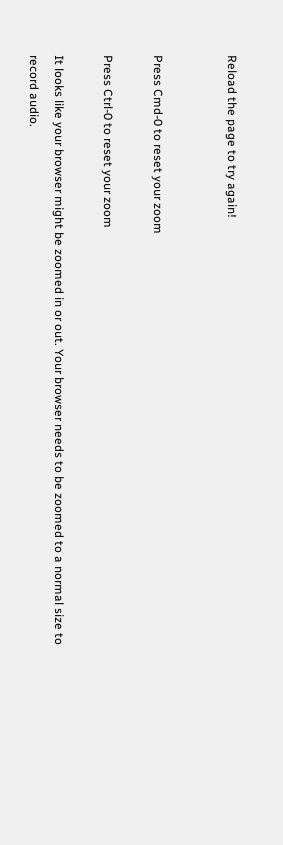Reload the page to try again!


Press Cmd-0 to reset your zoom

Press Ctrl-0 to reset your zoom

It looks like your browser might be zoomed in or out. Your browser needs to be zoomed to a normal size to record audio.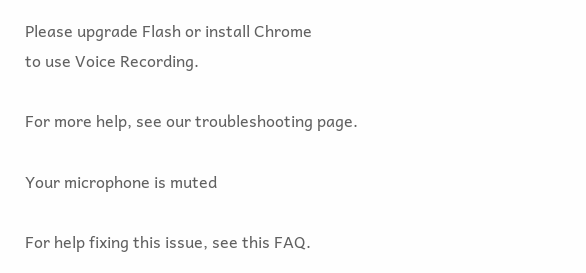Please upgrade Flash or install Chrome
to use Voice Recording.

For more help, see our troubleshooting page.

Your microphone is muted

For help fixing this issue, see this FAQ.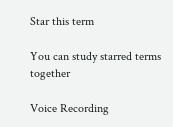Star this term

You can study starred terms together

Voice Recording